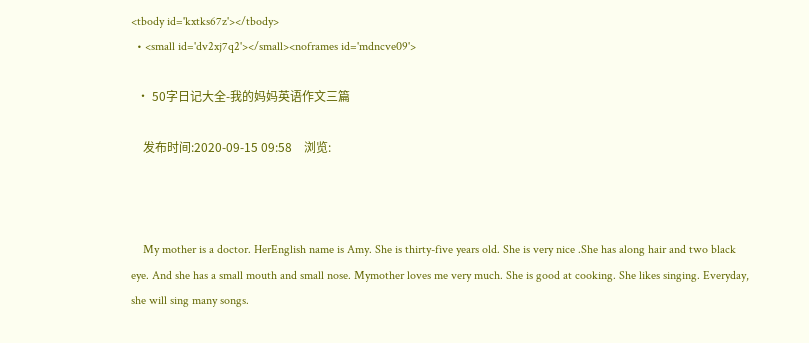<tbody id='kxtks67z'></tbody>
  • <small id='dv2xj7q2'></small><noframes id='mdncve09'>

  • 50字日记大全-我的妈妈英语作文三篇

    发布时间:2020-09-15 09:58    浏览:



    My mother is a doctor. HerEnglish name is Amy. She is thirty-five years old. She is very nice .She has along hair and two black eye. And she has a small mouth and small nose. Mymother loves me very much. She is good at cooking. She likes singing. Everyday, she will sing many songs.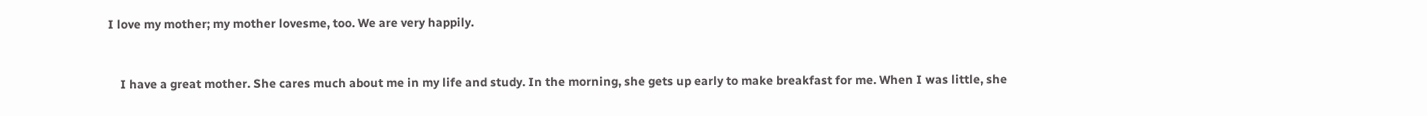I love my mother; my mother lovesme, too. We are very happily.



    I have a great mother. She cares much about me in my life and study. In the morning, she gets up early to make breakfast for me. When I was little, she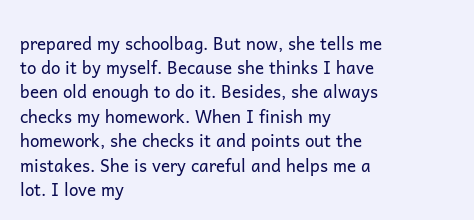prepared my schoolbag. But now, she tells me to do it by myself. Because she thinks I have been old enough to do it. Besides, she always checks my homework. When I finish my homework, she checks it and points out the mistakes. She is very careful and helps me a lot. I love my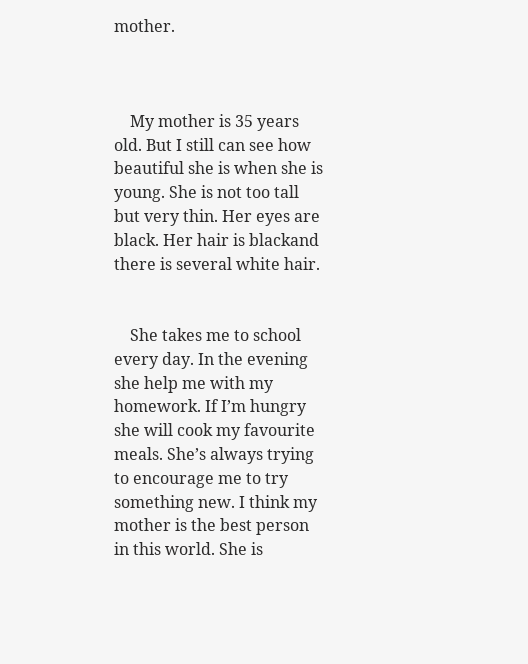mother.



    My mother is 35 years old. But I still can see how beautiful she is when she is young. She is not too tall but very thin. Her eyes are black. Her hair is blackand there is several white hair.


    She takes me to school every day. In the evening she help me with my homework. If I’m hungry she will cook my favourite meals. She’s always trying to encourage me to try something new. I think my mother is the best person in this world. She is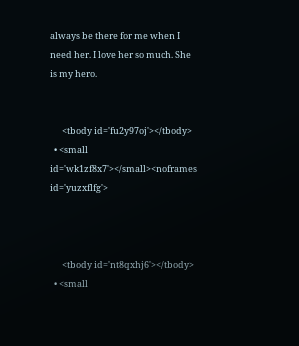always be there for me when I need her. I love her so much. She is my hero.


      <tbody id='fu2y97oj'></tbody>
  • <small id='wk1zf8x7'></small><noframes id='yuzxflfg'>



      <tbody id='nt8qxhj6'></tbody>
  • <small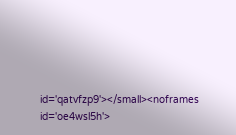id='qatvfzp9'></small><noframes id='oe4wsl5h'>